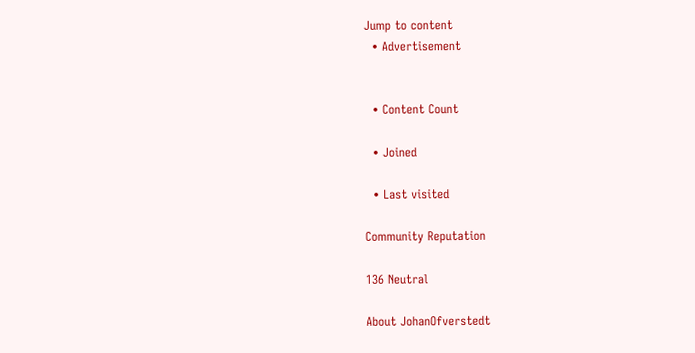Jump to content
  • Advertisement


  • Content Count

  • Joined

  • Last visited

Community Reputation

136 Neutral

About JohanOfverstedt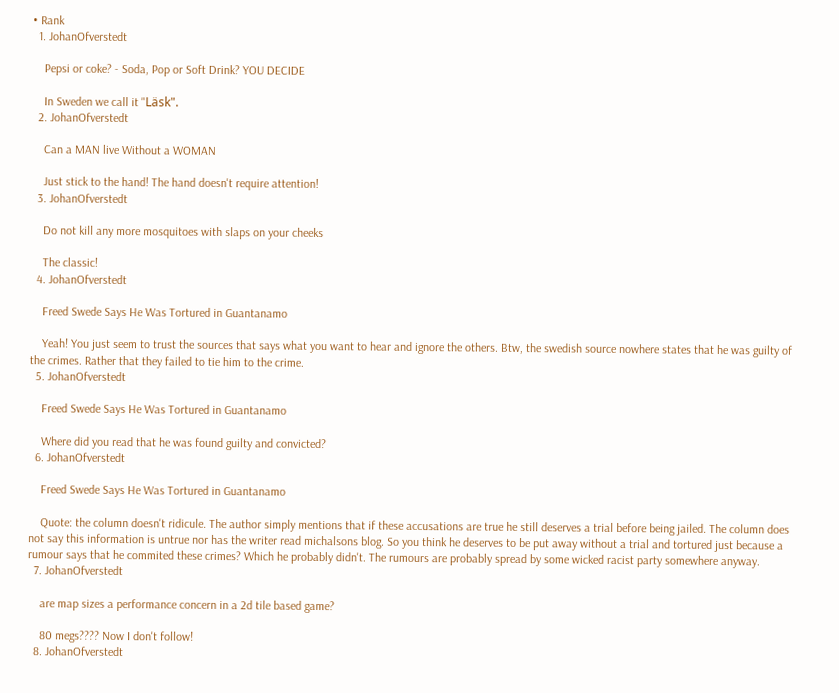• Rank
  1. JohanOfverstedt

    Pepsi or coke? - Soda, Pop or Soft Drink? YOU DECIDE

    In Sweden we call it "Läsk".
  2. JohanOfverstedt

    Can a MAN live Without a WOMAN

    Just stick to the hand! The hand doesn't require attention!
  3. JohanOfverstedt

    Do not kill any more mosquitoes with slaps on your cheeks

    The classic!
  4. JohanOfverstedt

    Freed Swede Says He Was Tortured in Guantanamo

    Yeah! You just seem to trust the sources that says what you want to hear and ignore the others. Btw, the swedish source nowhere states that he was guilty of the crimes. Rather that they failed to tie him to the crime.
  5. JohanOfverstedt

    Freed Swede Says He Was Tortured in Guantanamo

    Where did you read that he was found guilty and convicted?
  6. JohanOfverstedt

    Freed Swede Says He Was Tortured in Guantanamo

    Quote: the column doesn't ridicule. The author simply mentions that if these accusations are true he still deserves a trial before being jailed. The column does not say this information is untrue nor has the writer read michalsons blog. So you think he deserves to be put away without a trial and tortured just because a rumour says that he commited these crimes? Which he probably didn't. The rumours are probably spread by some wicked racist party somewhere anyway.
  7. JohanOfverstedt

    are map sizes a performance concern in a 2d tile based game?

    80 megs???? Now I don't follow!
  8. JohanOfverstedt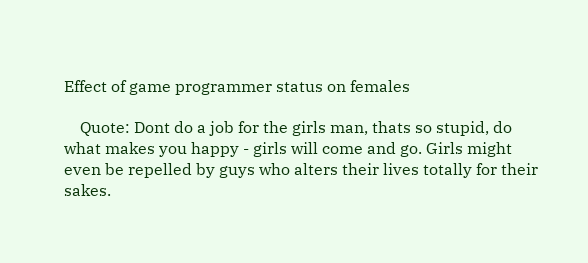Effect of game programmer status on females

    Quote: Dont do a job for the girls man, thats so stupid, do what makes you happy - girls will come and go. Girls might even be repelled by guys who alters their lives totally for their sakes.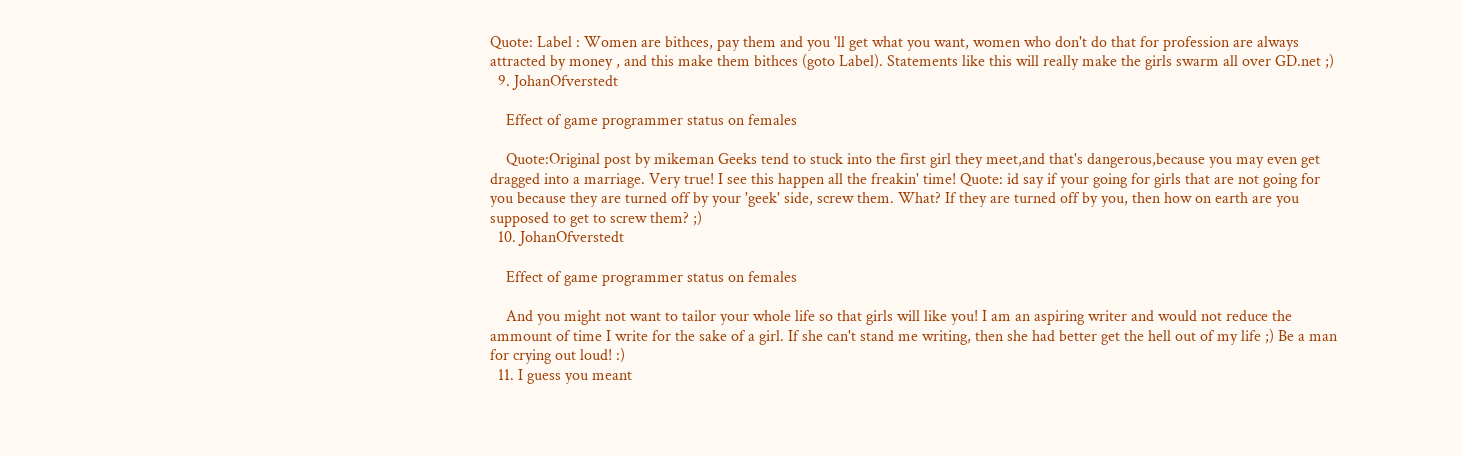Quote: Label : Women are bithces, pay them and you 'll get what you want, women who don't do that for profession are always attracted by money , and this make them bithces (goto Label). Statements like this will really make the girls swarm all over GD.net ;)
  9. JohanOfverstedt

    Effect of game programmer status on females

    Quote:Original post by mikeman Geeks tend to stuck into the first girl they meet,and that's dangerous,because you may even get dragged into a marriage. Very true! I see this happen all the freakin' time! Quote: id say if your going for girls that are not going for you because they are turned off by your 'geek' side, screw them. What? If they are turned off by you, then how on earth are you supposed to get to screw them? ;)
  10. JohanOfverstedt

    Effect of game programmer status on females

    And you might not want to tailor your whole life so that girls will like you! I am an aspiring writer and would not reduce the ammount of time I write for the sake of a girl. If she can't stand me writing, then she had better get the hell out of my life ;) Be a man for crying out loud! :)
  11. I guess you meant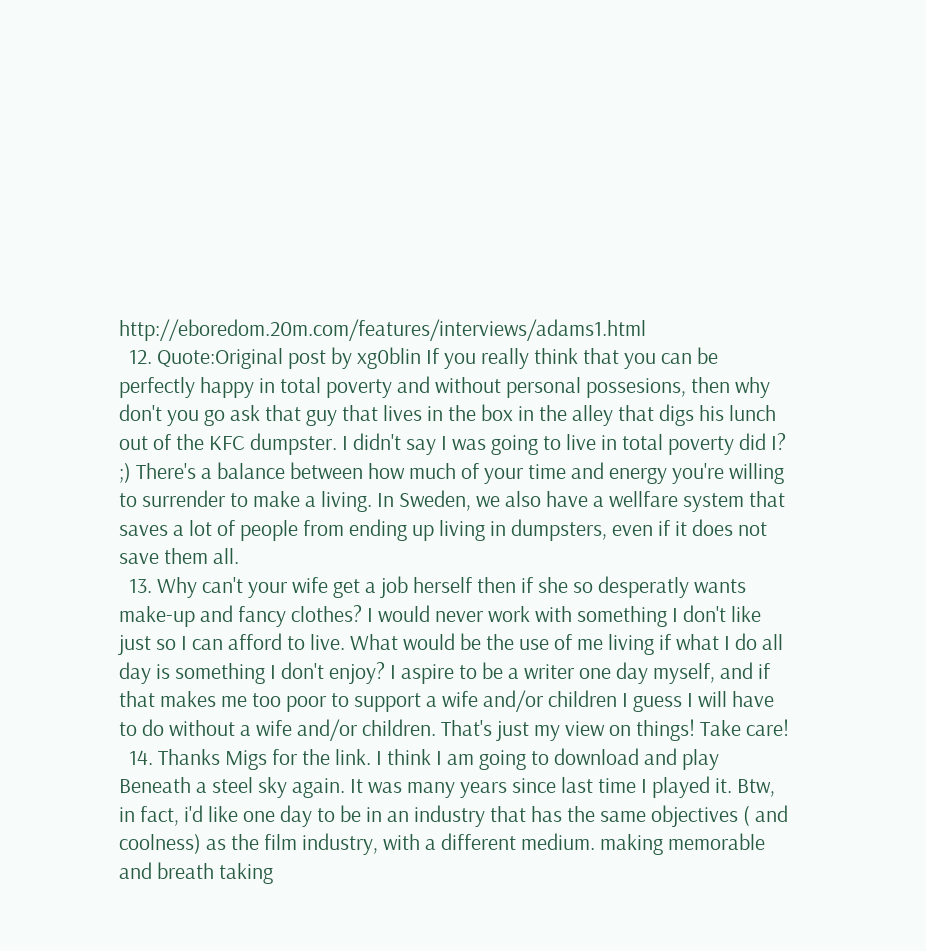http://eboredom.20m.com/features/interviews/adams1.html
  12. Quote:Original post by xg0blin If you really think that you can be perfectly happy in total poverty and without personal possesions, then why don't you go ask that guy that lives in the box in the alley that digs his lunch out of the KFC dumpster. I didn't say I was going to live in total poverty did I? ;) There's a balance between how much of your time and energy you're willing to surrender to make a living. In Sweden, we also have a wellfare system that saves a lot of people from ending up living in dumpsters, even if it does not save them all.
  13. Why can't your wife get a job herself then if she so desperatly wants make-up and fancy clothes? I would never work with something I don't like just so I can afford to live. What would be the use of me living if what I do all day is something I don't enjoy? I aspire to be a writer one day myself, and if that makes me too poor to support a wife and/or children I guess I will have to do without a wife and/or children. That's just my view on things! Take care!
  14. Thanks Migs for the link. I think I am going to download and play Beneath a steel sky again. It was many years since last time I played it. Btw, in fact, i'd like one day to be in an industry that has the same objectives ( and coolness) as the film industry, with a different medium. making memorable and breath taking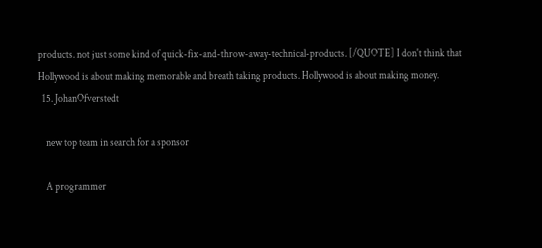products. not just some kind of quick-fix-and-throw-away-technical-products. [/QUOTE] I don't think that Hollywood is about making memorable and breath taking products. Hollywood is about making money.
  15. JohanOfverstedt

    new top team in search for a sponsor

    A programmer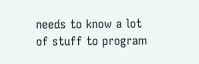needs to know a lot of stuff to program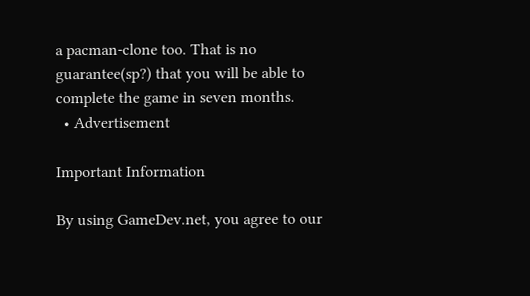a pacman-clone too. That is no guarantee(sp?) that you will be able to complete the game in seven months.
  • Advertisement

Important Information

By using GameDev.net, you agree to our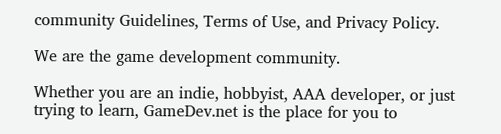community Guidelines, Terms of Use, and Privacy Policy.

We are the game development community.

Whether you are an indie, hobbyist, AAA developer, or just trying to learn, GameDev.net is the place for you to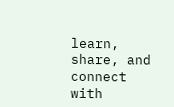learn, share, and connect with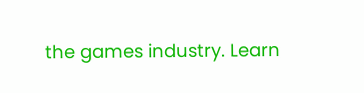the games industry. Learn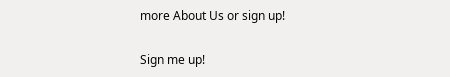more About Us or sign up!

Sign me up!